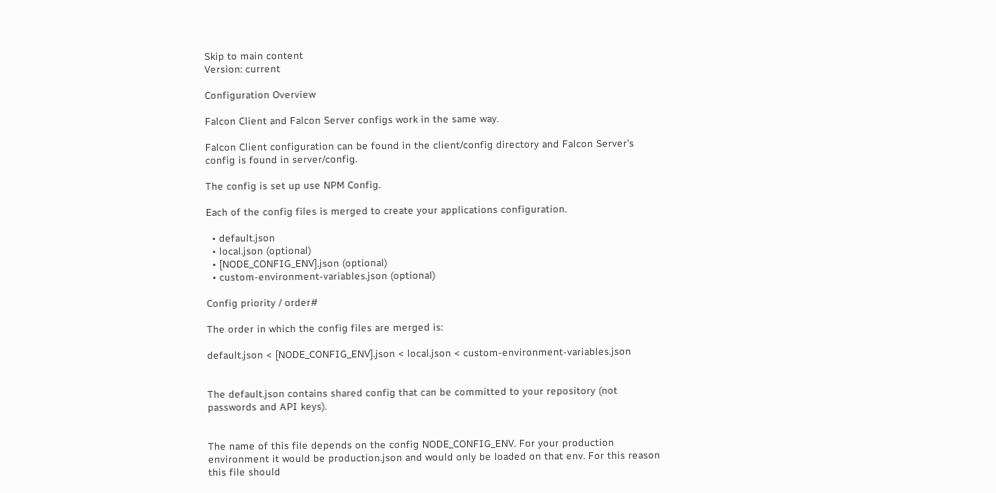Skip to main content
Version: current

Configuration Overview

Falcon Client and Falcon Server configs work in the same way.

Falcon Client configuration can be found in the client/config directory and Falcon Server's config is found in server/config.

The config is set up use NPM Config.

Each of the config files is merged to create your applications configuration.

  • default.json
  • local.json (optional)
  • [NODE_CONFIG_ENV].json (optional)
  • custom-environment-variables.json (optional)

Config priority / order#

The order in which the config files are merged is:

default.json < [NODE_CONFIG_ENV].json < local.json < custom-environment-variables.json


The default.json contains shared config that can be committed to your repository (not passwords and API keys).


The name of this file depends on the config NODE_CONFIG_ENV. For your production environment it would be production.json and would only be loaded on that env. For this reason this file should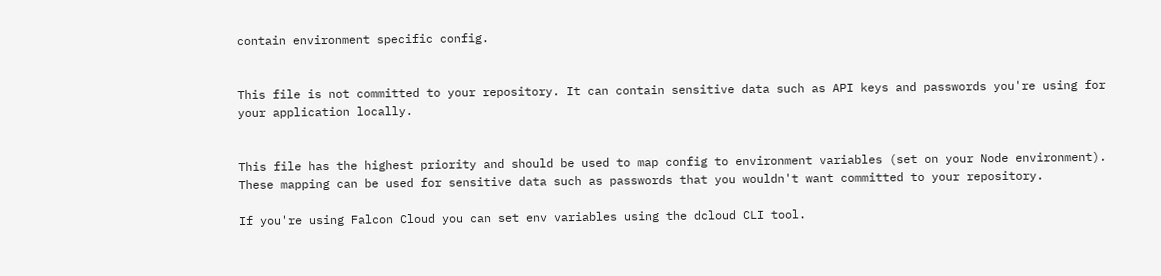contain environment specific config.


This file is not committed to your repository. It can contain sensitive data such as API keys and passwords you're using for your application locally.


This file has the highest priority and should be used to map config to environment variables (set on your Node environment). These mapping can be used for sensitive data such as passwords that you wouldn't want committed to your repository.

If you're using Falcon Cloud you can set env variables using the dcloud CLI tool.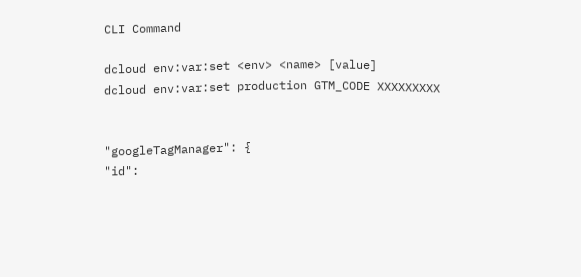CLI Command

dcloud env:var:set <env> <name> [value]
dcloud env:var:set production GTM_CODE XXXXXXXXX


"googleTagManager": {
"id":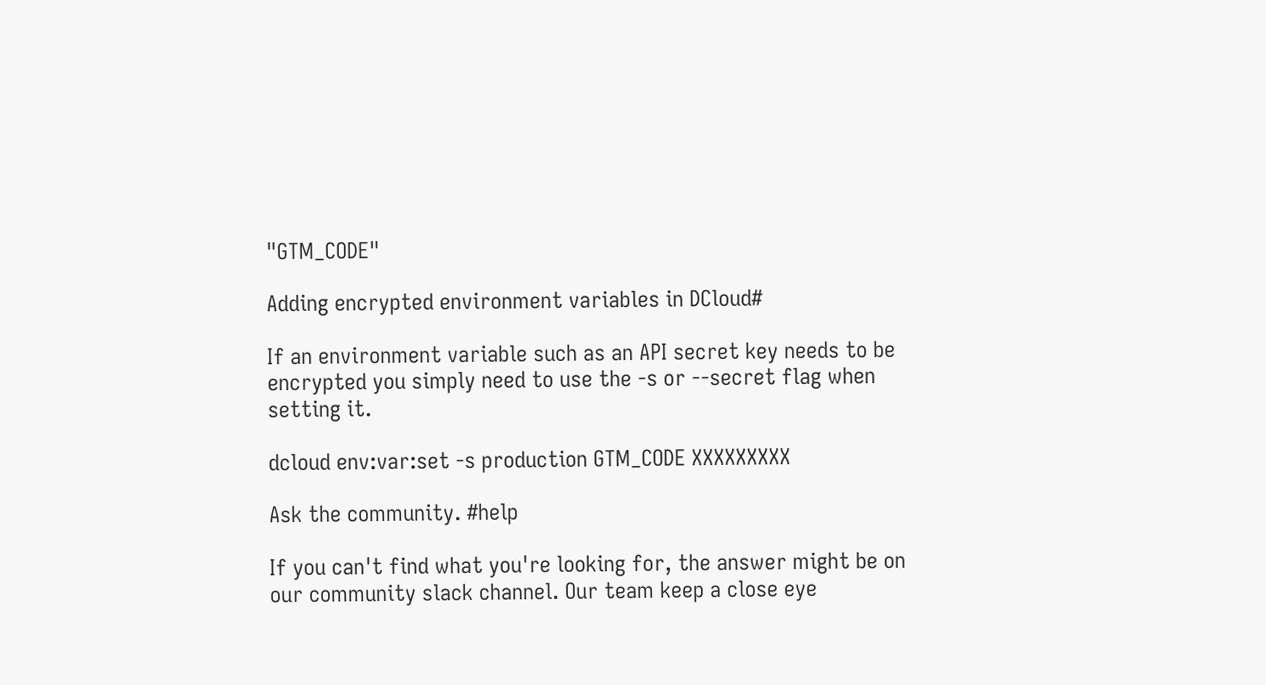"GTM_CODE"

Adding encrypted environment variables in DCloud#

If an environment variable such as an API secret key needs to be encrypted you simply need to use the -s or --secret flag when setting it.

dcloud env:var:set -s production GTM_CODE XXXXXXXXX

Ask the community. #help

If you can't find what you're looking for, the answer might be on our community slack channel. Our team keep a close eye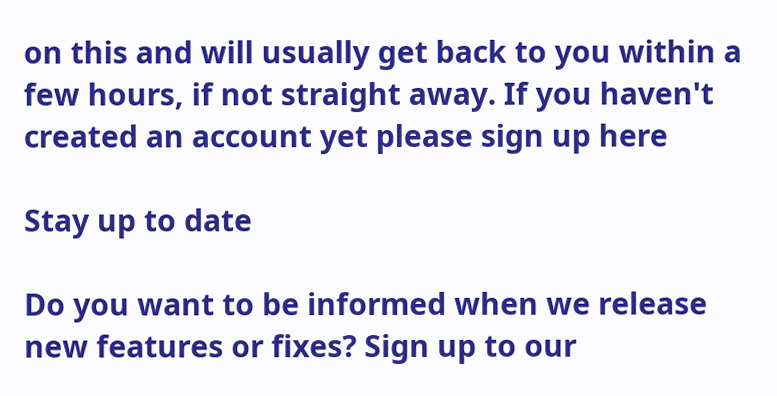on this and will usually get back to you within a few hours, if not straight away. If you haven't created an account yet please sign up here

Stay up to date

Do you want to be informed when we release new features or fixes? Sign up to our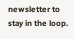newsletter to stay in the loop.